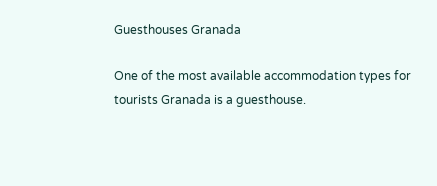Guesthouses Granada

One of the most available accommodation types for tourists Granada is a guesthouse.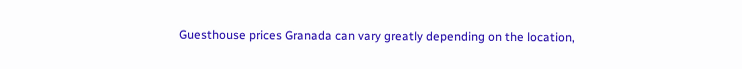Guesthouse prices Granada can vary greatly depending on the location,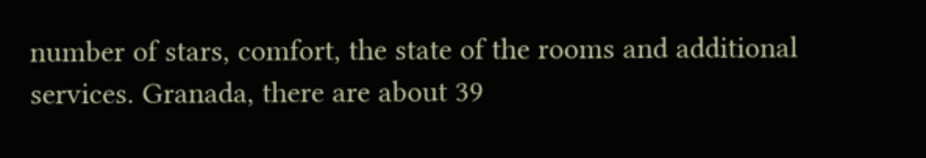number of stars, comfort, the state of the rooms and additional services. Granada, there are about 39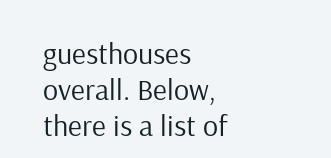guesthouses overall. Below, there is a list of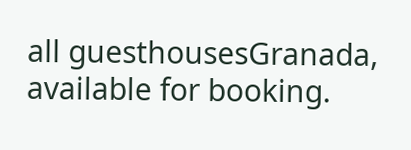all guesthousesGranada, available for booking.